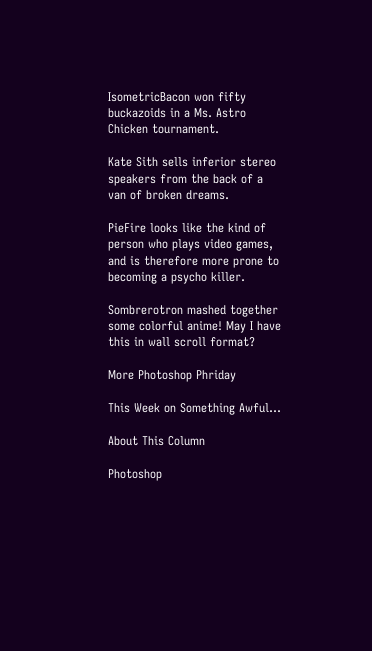IsometricBacon won fifty buckazoids in a Ms. Astro Chicken tournament.

Kate Sith sells inferior stereo speakers from the back of a van of broken dreams.

PieFire looks like the kind of person who plays video games, and is therefore more prone to becoming a psycho killer.

Sombrerotron mashed together some colorful anime! May I have this in wall scroll format?

More Photoshop Phriday

This Week on Something Awful...

About This Column

Photoshop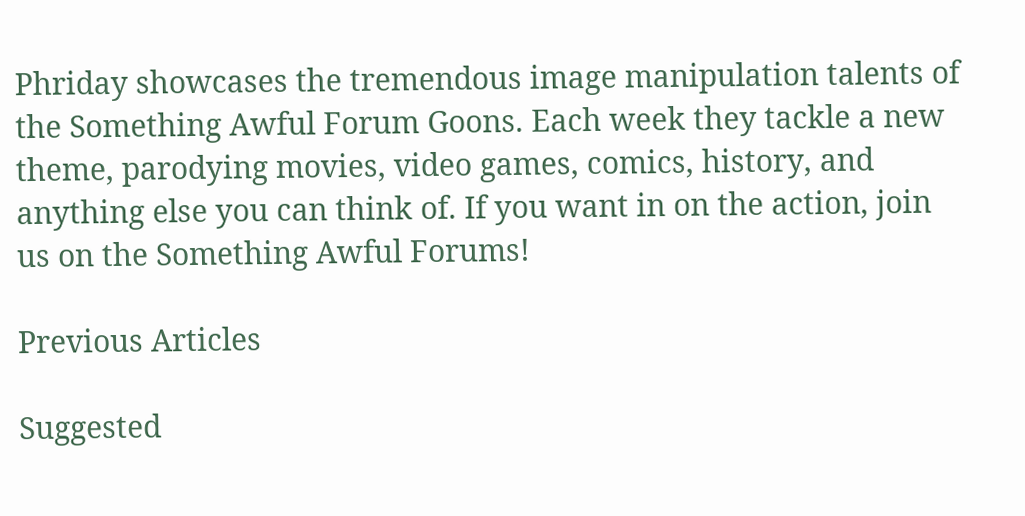Phriday showcases the tremendous image manipulation talents of the Something Awful Forum Goons. Each week they tackle a new theme, parodying movies, video games, comics, history, and anything else you can think of. If you want in on the action, join us on the Something Awful Forums!

Previous Articles

Suggested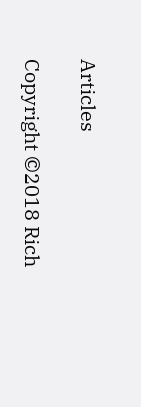Articles

Copyright ©2018 Rich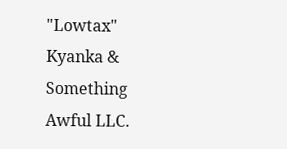"Lowtax" Kyanka & Something Awful LLC.